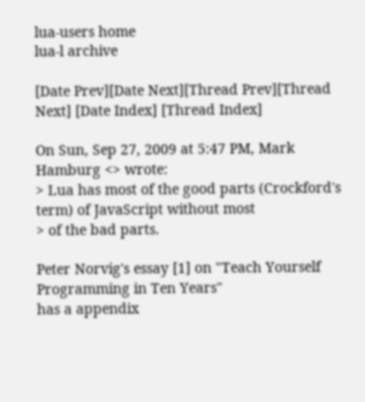lua-users home
lua-l archive

[Date Prev][Date Next][Thread Prev][Thread Next] [Date Index] [Thread Index]

On Sun, Sep 27, 2009 at 5:47 PM, Mark Hamburg <> wrote:
> Lua has most of the good parts (Crockford's term) of JavaScript without most
> of the bad parts.

Peter Norvig's essay [1] on "Teach Yourself Programming in Ten Years"
has a appendix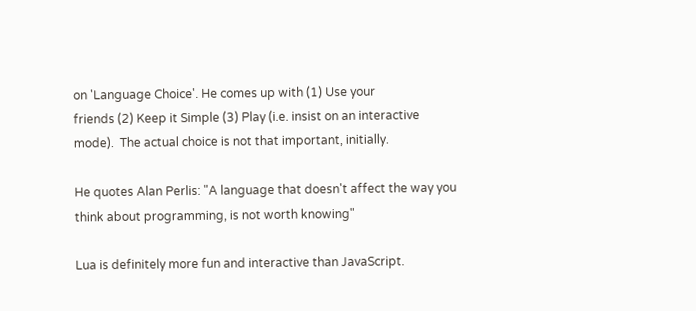on 'Language Choice'. He comes up with (1) Use your
friends (2) Keep it Simple (3) Play (i.e. insist on an interactive
mode).  The actual choice is not that important, initially.

He quotes Alan Perlis: "A language that doesn't affect the way you
think about programming, is not worth knowing"

Lua is definitely more fun and interactive than JavaScript.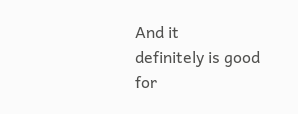And it
definitely is good for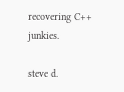recovering C++ junkies.

steve d.